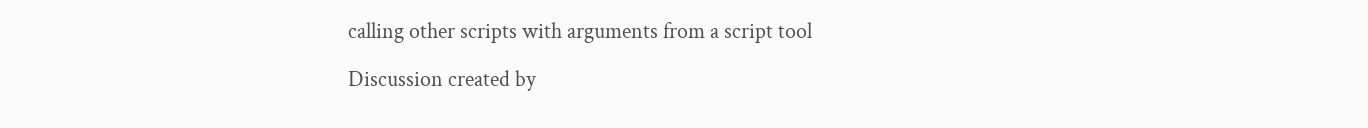calling other scripts with arguments from a script tool

Discussion created by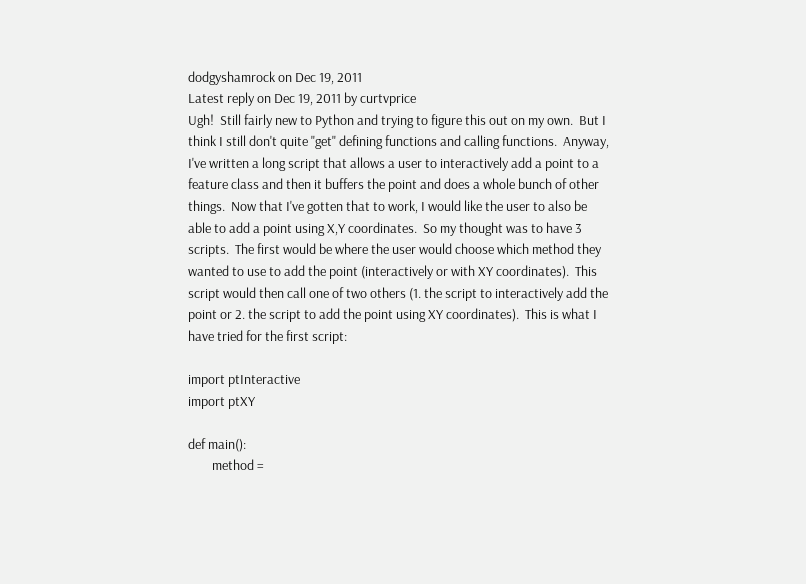dodgyshamrock on Dec 19, 2011
Latest reply on Dec 19, 2011 by curtvprice
Ugh!  Still fairly new to Python and trying to figure this out on my own.  But I think I still don't quite "get" defining functions and calling functions.  Anyway, I've written a long script that allows a user to interactively add a point to a feature class and then it buffers the point and does a whole bunch of other things.  Now that I've gotten that to work, I would like the user to also be able to add a point using X,Y coordinates.  So my thought was to have 3 scripts.  The first would be where the user would choose which method they wanted to use to add the point (interactively or with XY coordinates).  This script would then call one of two others (1. the script to interactively add the point or 2. the script to add the point using XY coordinates).  This is what I have tried for the first script:

import ptInteractive
import ptXY

def main():
        method =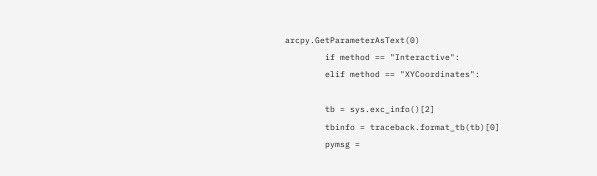arcpy.GetParameterAsText(0)
        if method == "Interactive":
        elif method == "XYCoordinates":

        tb = sys.exc_info()[2]
        tbinfo = traceback.format_tb(tb)[0]
        pymsg =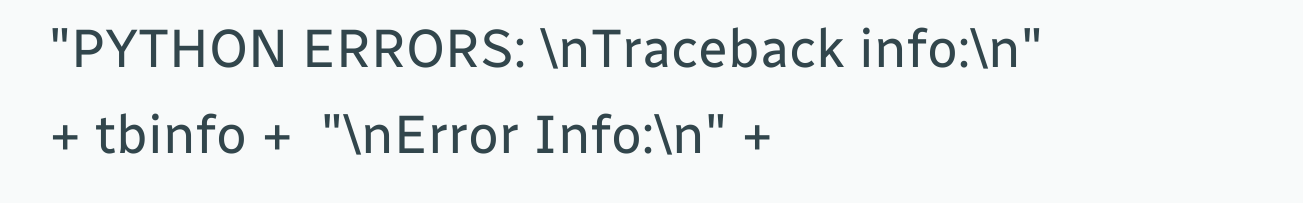"PYTHON ERRORS: \nTraceback info:\n" + tbinfo +  "\nError Info:\n" +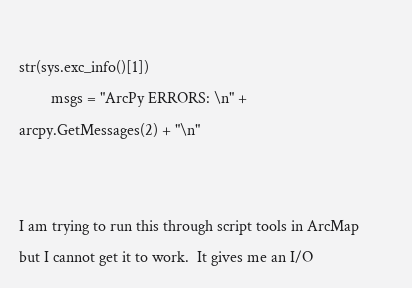str(sys.exc_info()[1])
        msgs = "ArcPy ERRORS: \n" + arcpy.GetMessages(2) + "\n"


I am trying to run this through script tools in ArcMap but I cannot get it to work.  It gives me an I/O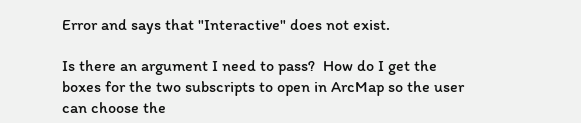Error and says that "Interactive" does not exist.

Is there an argument I need to pass?  How do I get the boxes for the two subscripts to open in ArcMap so the user can choose the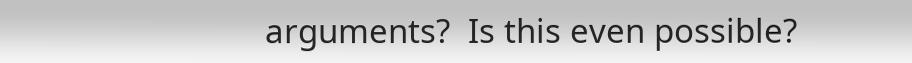arguments?  Is this even possible?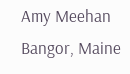Amy Meehan
Bangor, Maine